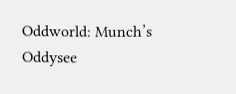Oddworld: Munch’s Oddysee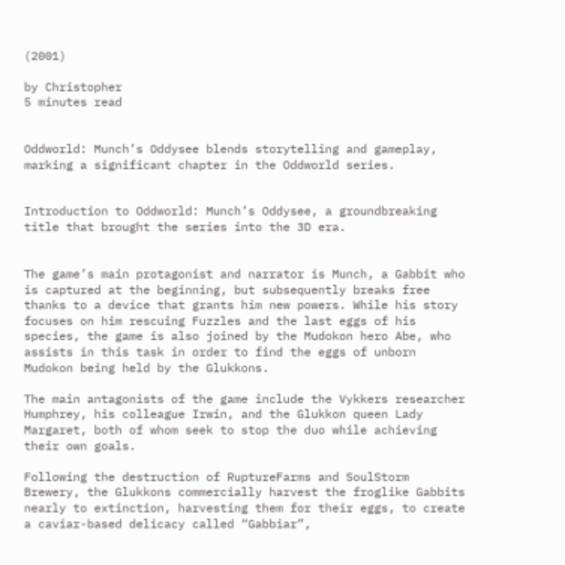(2001)

by Christopher
5 minutes read


Oddworld: Munch’s Oddysee blends storytelling and gameplay, marking a significant chapter in the Oddworld series.


Introduction to Oddworld: Munch’s Oddysee, a groundbreaking title that brought the series into the 3D era.


The game’s main protagonist and narrator is Munch, a Gabbit who is captured at the beginning, but subsequently breaks free thanks to a device that grants him new powers. While his story focuses on him rescuing Fuzzles and the last eggs of his species, the game is also joined by the Mudokon hero Abe, who assists in this task in order to find the eggs of unborn Mudokon being held by the Glukkons.

The main antagonists of the game include the Vykkers researcher Humphrey, his colleague Irwin, and the Glukkon queen Lady Margaret, both of whom seek to stop the duo while achieving their own goals.

Following the destruction of RuptureFarms and SoulStorm Brewery, the Glukkons commercially harvest the froglike Gabbits nearly to extinction, harvesting them for their eggs, to create a caviar-based delicacy called “Gabbiar”,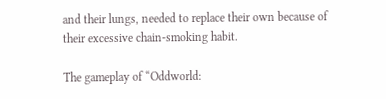and their lungs, needed to replace their own because of their excessive chain-smoking habit.

The gameplay of “Oddworld: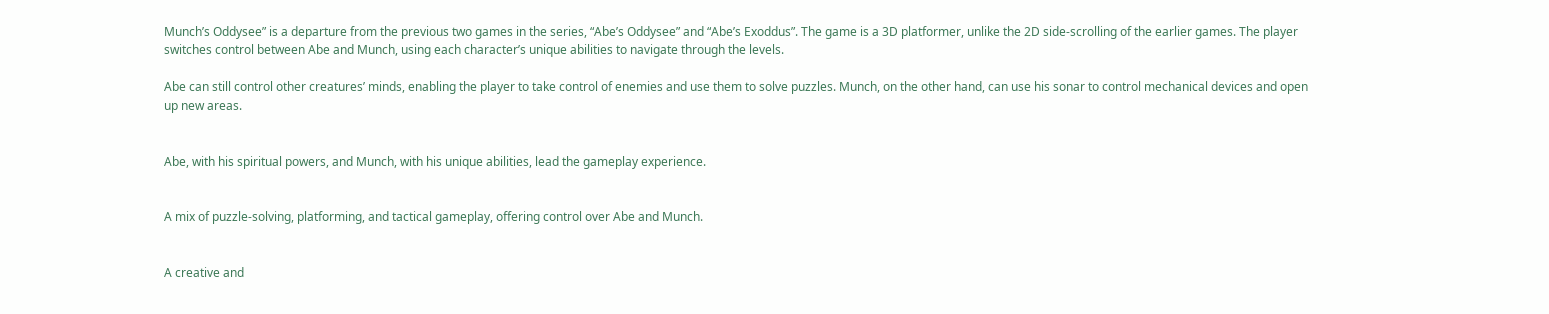Munch’s Oddysee” is a departure from the previous two games in the series, “Abe’s Oddysee” and “Abe’s Exoddus”. The game is a 3D platformer, unlike the 2D side-scrolling of the earlier games. The player switches control between Abe and Munch, using each character’s unique abilities to navigate through the levels.

Abe can still control other creatures’ minds, enabling the player to take control of enemies and use them to solve puzzles. Munch, on the other hand, can use his sonar to control mechanical devices and open up new areas.


Abe, with his spiritual powers, and Munch, with his unique abilities, lead the gameplay experience.


A mix of puzzle-solving, platforming, and tactical gameplay, offering control over Abe and Munch.


A creative and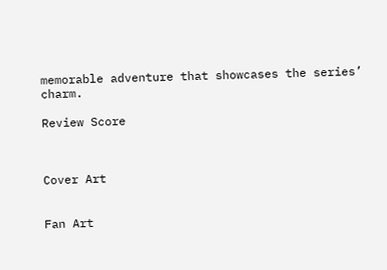memorable adventure that showcases the series’ charm.

Review Score



Cover Art


Fan Art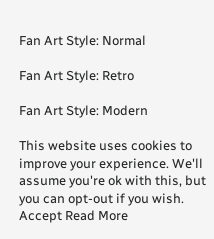Fan Art Style: Normal

Fan Art Style: Retro

Fan Art Style: Modern

This website uses cookies to improve your experience. We'll assume you're ok with this, but you can opt-out if you wish. Accept Read More